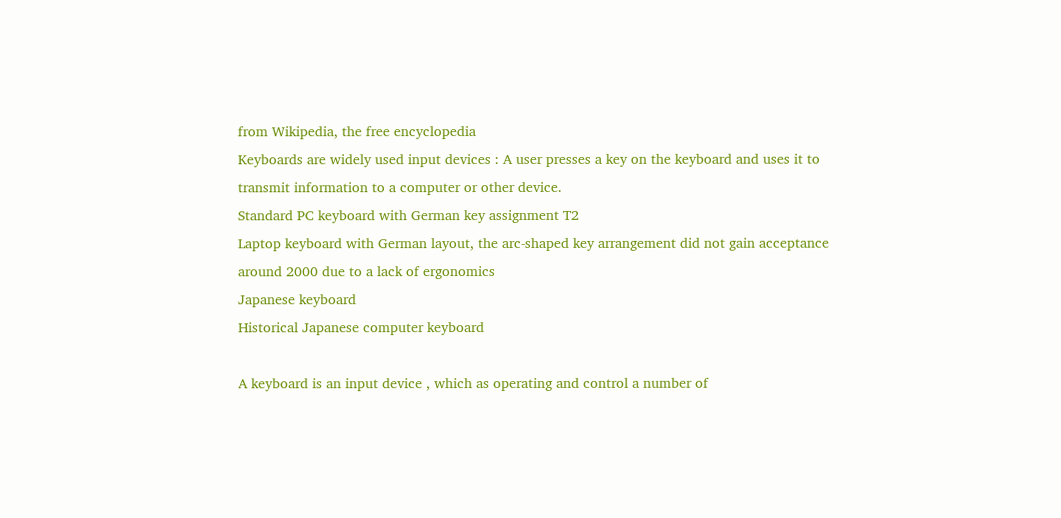from Wikipedia, the free encyclopedia
Keyboards are widely used input devices : A user presses a key on the keyboard and uses it to transmit information to a computer or other device.
Standard PC keyboard with German key assignment T2
Laptop keyboard with German layout, the arc-shaped key arrangement did not gain acceptance around 2000 due to a lack of ergonomics
Japanese keyboard
Historical Japanese computer keyboard

A keyboard is an input device , which as operating and control a number of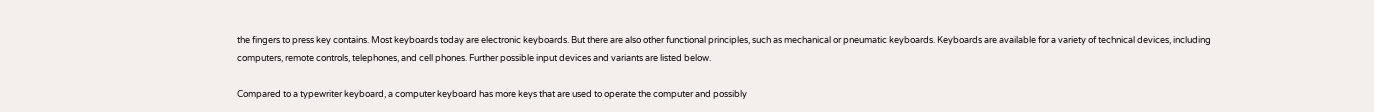the fingers to press key contains. Most keyboards today are electronic keyboards. But there are also other functional principles, such as mechanical or pneumatic keyboards. Keyboards are available for a variety of technical devices, including computers, remote controls, telephones, and cell phones. Further possible input devices and variants are listed below.

Compared to a typewriter keyboard, a computer keyboard has more keys that are used to operate the computer and possibly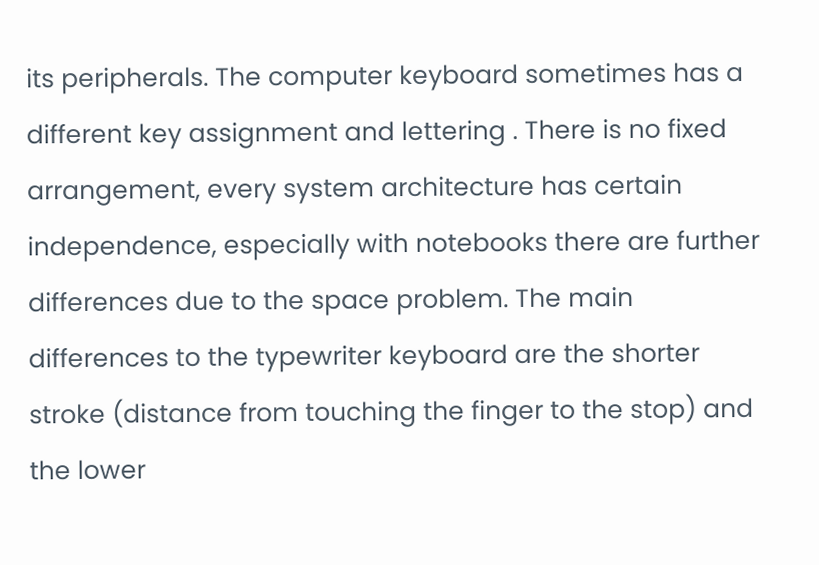its peripherals. The computer keyboard sometimes has a different key assignment and lettering . There is no fixed arrangement, every system architecture has certain independence, especially with notebooks there are further differences due to the space problem. The main differences to the typewriter keyboard are the shorter stroke (distance from touching the finger to the stop) and the lower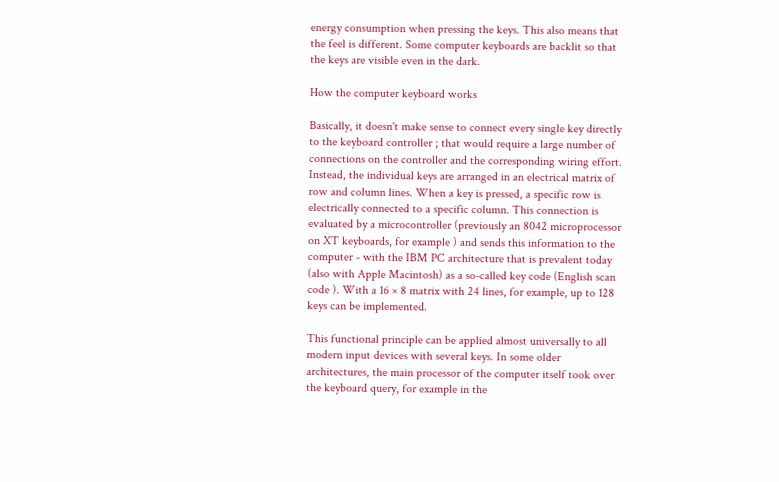energy consumption when pressing the keys. This also means that the feel is different. Some computer keyboards are backlit so that the keys are visible even in the dark.

How the computer keyboard works

Basically, it doesn't make sense to connect every single key directly to the keyboard controller ; that would require a large number of connections on the controller and the corresponding wiring effort. Instead, the individual keys are arranged in an electrical matrix of row and column lines. When a key is pressed, a specific row is electrically connected to a specific column. This connection is evaluated by a microcontroller (previously an 8042 microprocessor on XT keyboards, for example ) and sends this information to the computer - with the IBM PC architecture that is prevalent today (also with Apple Macintosh) as a so-called key code (English scan code ). With a 16 × 8 matrix with 24 lines, for example, up to 128 keys can be implemented.

This functional principle can be applied almost universally to all modern input devices with several keys. In some older architectures, the main processor of the computer itself took over the keyboard query, for example in the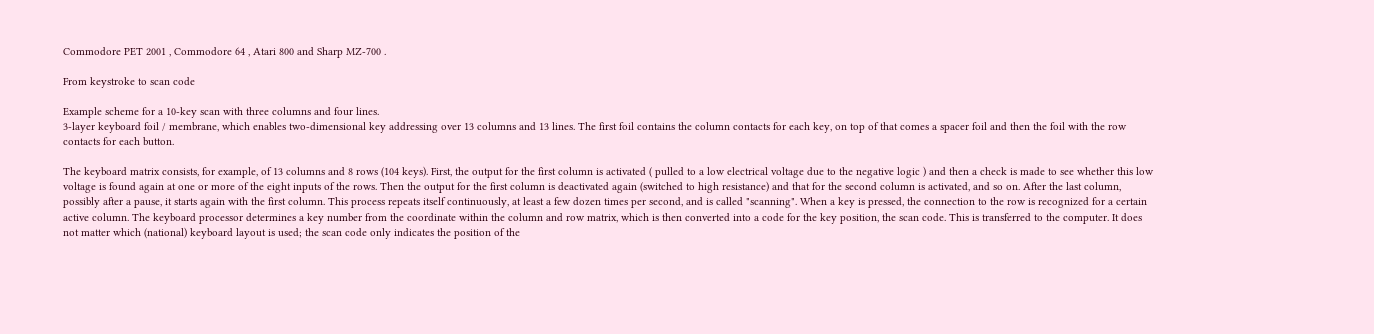Commodore PET 2001 , Commodore 64 , Atari 800 and Sharp MZ-700 .

From keystroke to scan code

Example scheme for a 10-key scan with three columns and four lines.
3-layer keyboard foil / membrane, which enables two-dimensional key addressing over 13 columns and 13 lines. The first foil contains the column contacts for each key, on top of that comes a spacer foil and then the foil with the row contacts for each button.

The keyboard matrix consists, for example, of 13 columns and 8 rows (104 keys). First, the output for the first column is activated ( pulled to a low electrical voltage due to the negative logic ) and then a check is made to see whether this low voltage is found again at one or more of the eight inputs of the rows. Then the output for the first column is deactivated again (switched to high resistance) and that for the second column is activated, and so on. After the last column, possibly after a pause, it starts again with the first column. This process repeats itself continuously, at least a few dozen times per second, and is called "scanning". When a key is pressed, the connection to the row is recognized for a certain active column. The keyboard processor determines a key number from the coordinate within the column and row matrix, which is then converted into a code for the key position, the scan code. This is transferred to the computer. It does not matter which (national) keyboard layout is used; the scan code only indicates the position of the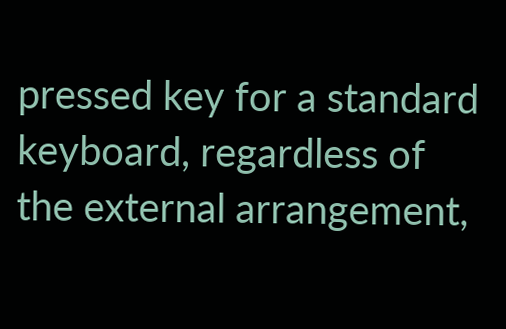pressed key for a standard keyboard, regardless of the external arrangement,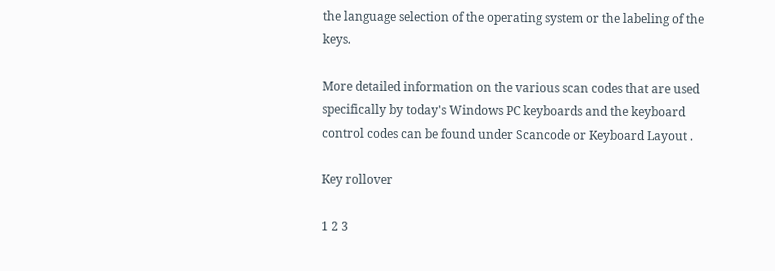the language selection of the operating system or the labeling of the keys.

More detailed information on the various scan codes that are used specifically by today's Windows PC keyboards and the keyboard control codes can be found under Scancode or Keyboard Layout .

Key rollover

1 2 3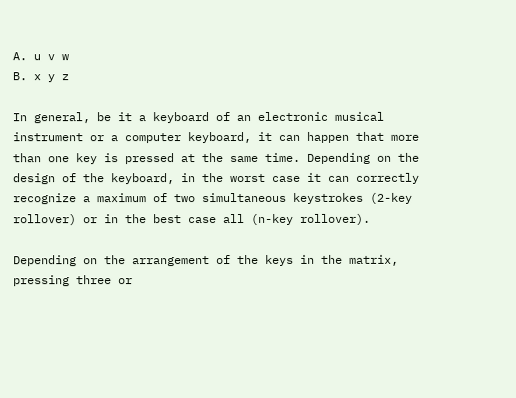A. u v w
B. x y z

In general, be it a keyboard of an electronic musical instrument or a computer keyboard, it can happen that more than one key is pressed at the same time. Depending on the design of the keyboard, in the worst case it can correctly recognize a maximum of two simultaneous keystrokes (2-key rollover) or in the best case all (n-key rollover).

Depending on the arrangement of the keys in the matrix, pressing three or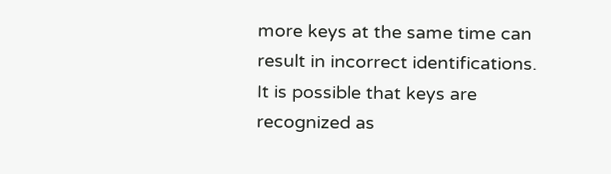more keys at the same time can result in incorrect identifications. It is possible that keys are recognized as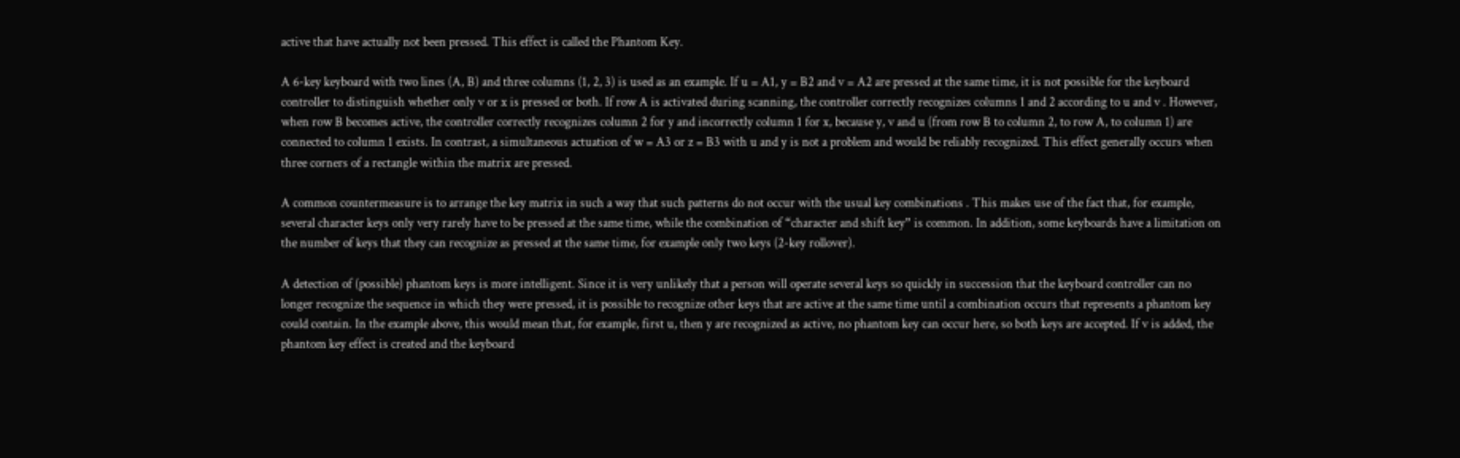active that have actually not been pressed. This effect is called the Phantom Key.

A 6-key keyboard with two lines (A, B) and three columns (1, 2, 3) is used as an example. If u = A1, y = B2 and v = A2 are pressed at the same time, it is not possible for the keyboard controller to distinguish whether only v or x is pressed or both. If row A is activated during scanning, the controller correctly recognizes columns 1 and 2 according to u and v . However, when row B becomes active, the controller correctly recognizes column 2 for y and incorrectly column 1 for x, because y, v and u (from row B to column 2, to row A, to column 1) are connected to column 1 exists. In contrast, a simultaneous actuation of w = A3 or z = B3 with u and y is not a problem and would be reliably recognized. This effect generally occurs when three corners of a rectangle within the matrix are pressed.

A common countermeasure is to arrange the key matrix in such a way that such patterns do not occur with the usual key combinations . This makes use of the fact that, for example, several character keys only very rarely have to be pressed at the same time, while the combination of “character and shift key” is common. In addition, some keyboards have a limitation on the number of keys that they can recognize as pressed at the same time, for example only two keys (2-key rollover).

A detection of (possible) phantom keys is more intelligent. Since it is very unlikely that a person will operate several keys so quickly in succession that the keyboard controller can no longer recognize the sequence in which they were pressed, it is possible to recognize other keys that are active at the same time until a combination occurs that represents a phantom key could contain. In the example above, this would mean that, for example, first u, then y are recognized as active, no phantom key can occur here, so both keys are accepted. If v is added, the phantom key effect is created and the keyboard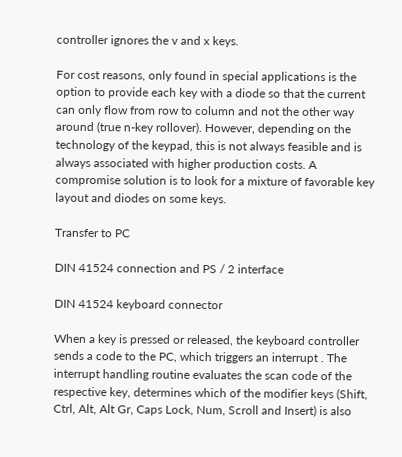controller ignores the v and x keys.

For cost reasons, only found in special applications is the option to provide each key with a diode so that the current can only flow from row to column and not the other way around (true n-key rollover). However, depending on the technology of the keypad, this is not always feasible and is always associated with higher production costs. A compromise solution is to look for a mixture of favorable key layout and diodes on some keys.

Transfer to PC

DIN 41524 connection and PS / 2 interface

DIN 41524 keyboard connector

When a key is pressed or released, the keyboard controller sends a code to the PC, which triggers an interrupt . The interrupt handling routine evaluates the scan code of the respective key, determines which of the modifier keys (Shift, Ctrl, Alt, Alt Gr, Caps Lock, Num, Scroll and Insert) is also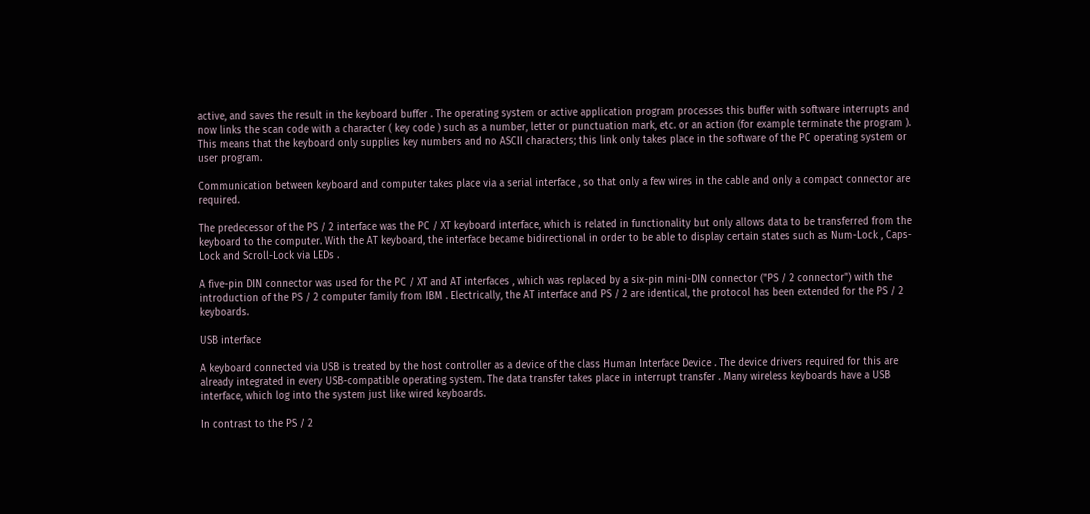active, and saves the result in the keyboard buffer . The operating system or active application program processes this buffer with software interrupts and now links the scan code with a character ( key code ) such as a number, letter or punctuation mark, etc. or an action (for example terminate the program ). This means that the keyboard only supplies key numbers and no ASCII characters; this link only takes place in the software of the PC operating system or user program.

Communication between keyboard and computer takes place via a serial interface , so that only a few wires in the cable and only a compact connector are required.

The predecessor of the PS / 2 interface was the PC / XT keyboard interface, which is related in functionality but only allows data to be transferred from the keyboard to the computer. With the AT keyboard, the interface became bidirectional in order to be able to display certain states such as Num-Lock , Caps-Lock and Scroll-Lock via LEDs .

A five-pin DIN connector was used for the PC / XT and AT interfaces , which was replaced by a six-pin mini-DIN connector ("PS / 2 connector") with the introduction of the PS / 2 computer family from IBM . Electrically, the AT interface and PS / 2 are identical, the protocol has been extended for the PS / 2 keyboards.

USB interface

A keyboard connected via USB is treated by the host controller as a device of the class Human Interface Device . The device drivers required for this are already integrated in every USB-compatible operating system. The data transfer takes place in interrupt transfer . Many wireless keyboards have a USB interface, which log into the system just like wired keyboards.

In contrast to the PS / 2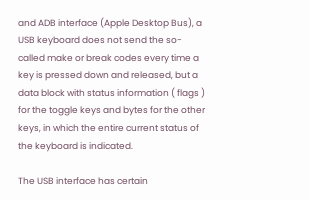and ADB interface (Apple Desktop Bus), a USB keyboard does not send the so-called make or break codes every time a key is pressed down and released, but a data block with status information ( flags ) for the toggle keys and bytes for the other keys, in which the entire current status of the keyboard is indicated.

The USB interface has certain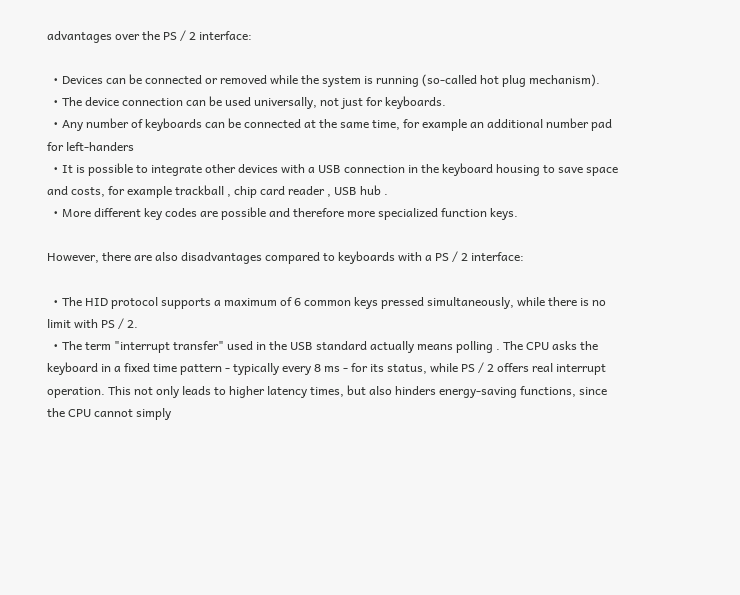advantages over the PS / 2 interface:

  • Devices can be connected or removed while the system is running (so-called hot plug mechanism).
  • The device connection can be used universally, not just for keyboards.
  • Any number of keyboards can be connected at the same time, for example an additional number pad for left-handers
  • It is possible to integrate other devices with a USB connection in the keyboard housing to save space and costs, for example trackball , chip card reader , USB hub .
  • More different key codes are possible and therefore more specialized function keys.

However, there are also disadvantages compared to keyboards with a PS / 2 interface:

  • The HID protocol supports a maximum of 6 common keys pressed simultaneously, while there is no limit with PS / 2.
  • The term "interrupt transfer" used in the USB standard actually means polling . The CPU asks the keyboard in a fixed time pattern - typically every 8 ms - for its status, while PS / 2 offers real interrupt operation. This not only leads to higher latency times, but also hinders energy-saving functions, since the CPU cannot simply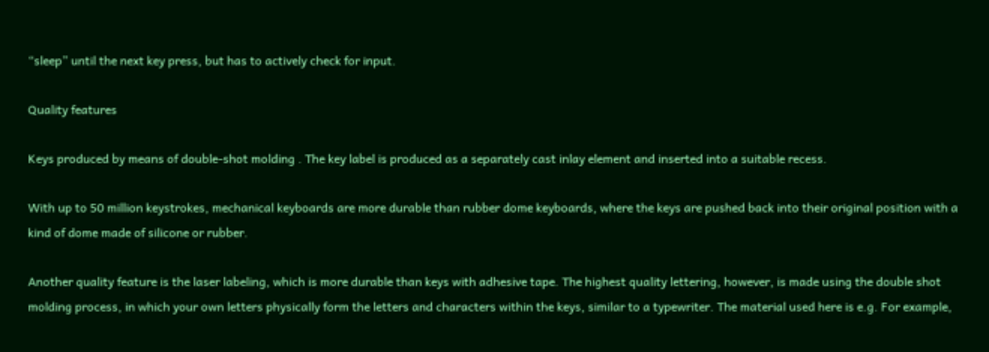“sleep” until the next key press, but has to actively check for input.

Quality features

Keys produced by means of double-shot molding . The key label is produced as a separately cast inlay element and inserted into a suitable recess.

With up to 50 million keystrokes, mechanical keyboards are more durable than rubber dome keyboards, where the keys are pushed back into their original position with a kind of dome made of silicone or rubber.

Another quality feature is the laser labeling, which is more durable than keys with adhesive tape. The highest quality lettering, however, is made using the double shot molding process, in which your own letters physically form the letters and characters within the keys, similar to a typewriter. The material used here is e.g. For example,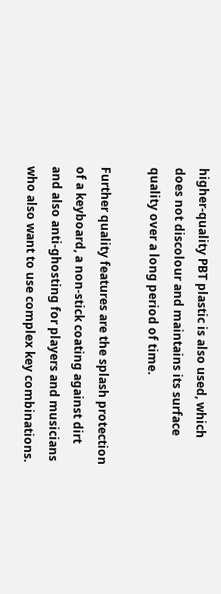higher-quality PBT plastic is also used, which does not discolour and maintains its surface quality over a long period of time.

Further quality features are the splash protection of a keyboard, a non-stick coating against dirt and also anti-ghosting for players and musicians who also want to use complex key combinations.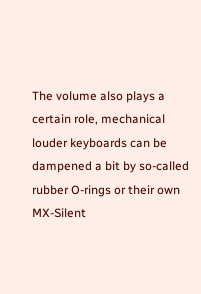The volume also plays a certain role, mechanical louder keyboards can be dampened a bit by so-called rubber O-rings or their own MX-Silent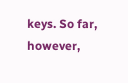keys. So far, however,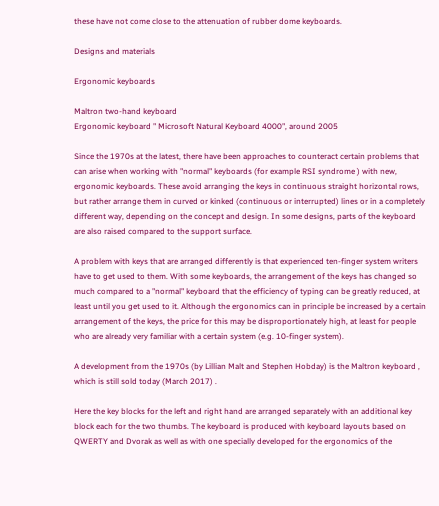these have not come close to the attenuation of rubber dome keyboards.

Designs and materials

Ergonomic keyboards

Maltron two-hand keyboard
Ergonomic keyboard " Microsoft Natural Keyboard 4000", around 2005

Since the 1970s at the latest, there have been approaches to counteract certain problems that can arise when working with "normal" keyboards (for example RSI syndrome ) with new, ergonomic keyboards. These avoid arranging the keys in continuous straight horizontal rows, but rather arrange them in curved or kinked (continuous or interrupted) lines or in a completely different way, depending on the concept and design. In some designs, parts of the keyboard are also raised compared to the support surface.

A problem with keys that are arranged differently is that experienced ten-finger system writers have to get used to them. With some keyboards, the arrangement of the keys has changed so much compared to a "normal" keyboard that the efficiency of typing can be greatly reduced, at least until you get used to it. Although the ergonomics can in principle be increased by a certain arrangement of the keys, the price for this may be disproportionately high, at least for people who are already very familiar with a certain system (e.g. 10-finger system).

A development from the 1970s (by Lillian Malt and Stephen Hobday) is the Maltron keyboard , which is still sold today (March 2017) .

Here the key blocks for the left and right hand are arranged separately with an additional key block each for the two thumbs. The keyboard is produced with keyboard layouts based on QWERTY and Dvorak as well as with one specially developed for the ergonomics of the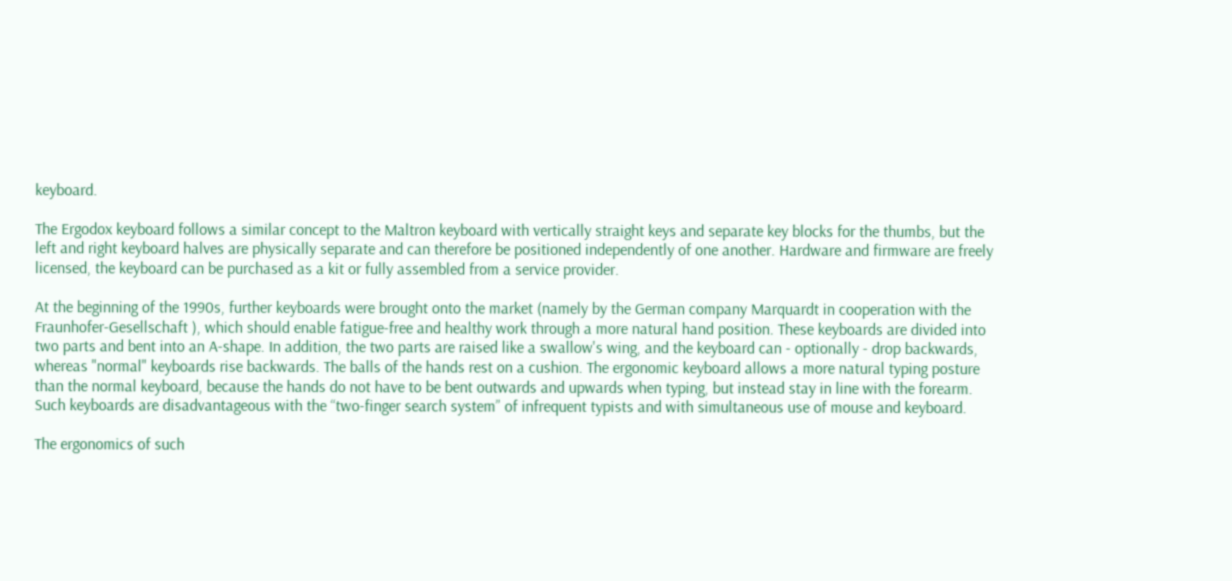keyboard.

The Ergodox keyboard follows a similar concept to the Maltron keyboard with vertically straight keys and separate key blocks for the thumbs, but the left and right keyboard halves are physically separate and can therefore be positioned independently of one another. Hardware and firmware are freely licensed, the keyboard can be purchased as a kit or fully assembled from a service provider.

At the beginning of the 1990s, further keyboards were brought onto the market (namely by the German company Marquardt in cooperation with the Fraunhofer-Gesellschaft ), which should enable fatigue-free and healthy work through a more natural hand position. These keyboards are divided into two parts and bent into an A-shape. In addition, the two parts are raised like a swallow's wing, and the keyboard can - optionally - drop backwards, whereas "normal" keyboards rise backwards. The balls of the hands rest on a cushion. The ergonomic keyboard allows a more natural typing posture than the normal keyboard, because the hands do not have to be bent outwards and upwards when typing, but instead stay in line with the forearm. Such keyboards are disadvantageous with the “two-finger search system” of infrequent typists and with simultaneous use of mouse and keyboard.

The ergonomics of such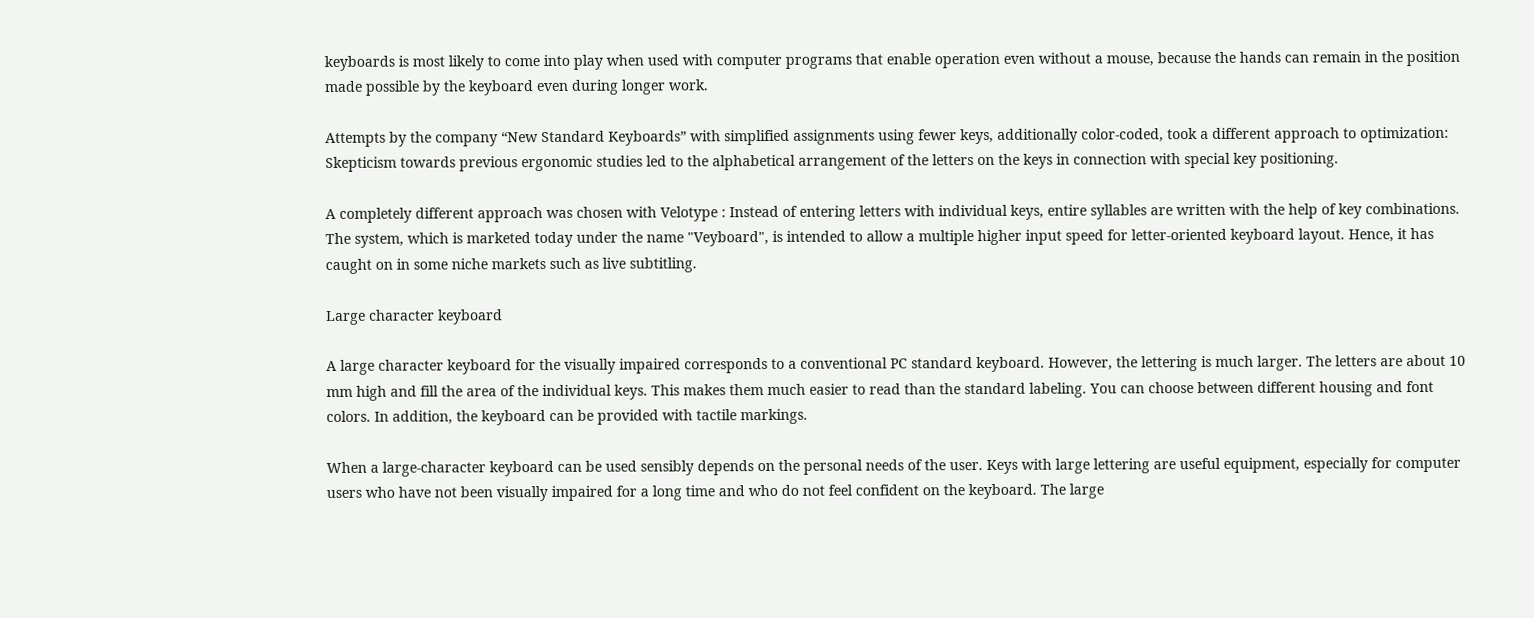keyboards is most likely to come into play when used with computer programs that enable operation even without a mouse, because the hands can remain in the position made possible by the keyboard even during longer work.

Attempts by the company “New Standard Keyboards” with simplified assignments using fewer keys, additionally color-coded, took a different approach to optimization: Skepticism towards previous ergonomic studies led to the alphabetical arrangement of the letters on the keys in connection with special key positioning.

A completely different approach was chosen with Velotype : Instead of entering letters with individual keys, entire syllables are written with the help of key combinations. The system, which is marketed today under the name "Veyboard", is intended to allow a multiple higher input speed for letter-oriented keyboard layout. Hence, it has caught on in some niche markets such as live subtitling.

Large character keyboard

A large character keyboard for the visually impaired corresponds to a conventional PC standard keyboard. However, the lettering is much larger. The letters are about 10 mm high and fill the area of the individual keys. This makes them much easier to read than the standard labeling. You can choose between different housing and font colors. In addition, the keyboard can be provided with tactile markings.

When a large-character keyboard can be used sensibly depends on the personal needs of the user. Keys with large lettering are useful equipment, especially for computer users who have not been visually impaired for a long time and who do not feel confident on the keyboard. The large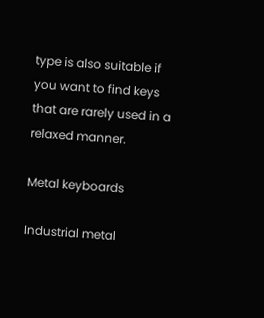type is also suitable if you want to find keys that are rarely used in a relaxed manner.

Metal keyboards

Industrial metal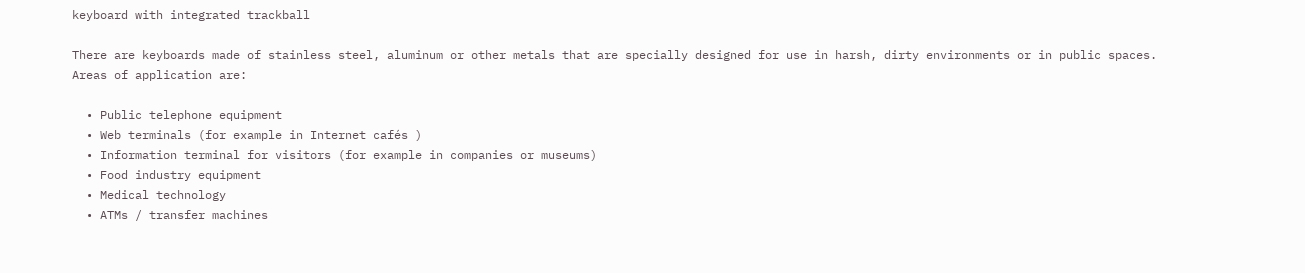keyboard with integrated trackball

There are keyboards made of stainless steel, aluminum or other metals that are specially designed for use in harsh, dirty environments or in public spaces. Areas of application are:

  • Public telephone equipment
  • Web terminals (for example in Internet cafés )
  • Information terminal for visitors (for example in companies or museums)
  • Food industry equipment
  • Medical technology
  • ATMs / transfer machines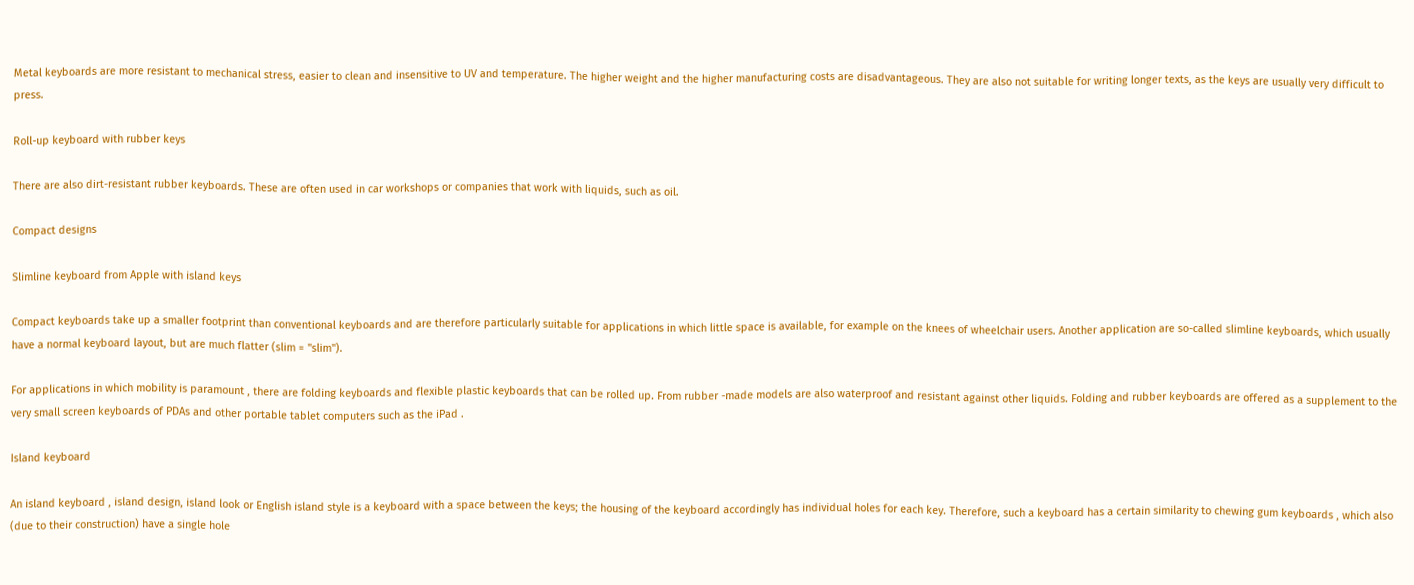Metal keyboards are more resistant to mechanical stress, easier to clean and insensitive to UV and temperature. The higher weight and the higher manufacturing costs are disadvantageous. They are also not suitable for writing longer texts, as the keys are usually very difficult to press.

Roll-up keyboard with rubber keys

There are also dirt-resistant rubber keyboards. These are often used in car workshops or companies that work with liquids, such as oil.

Compact designs

Slimline keyboard from Apple with island keys

Compact keyboards take up a smaller footprint than conventional keyboards and are therefore particularly suitable for applications in which little space is available, for example on the knees of wheelchair users. Another application are so-called slimline keyboards, which usually have a normal keyboard layout, but are much flatter (slim = "slim").

For applications in which mobility is paramount , there are folding keyboards and flexible plastic keyboards that can be rolled up. From rubber -made models are also waterproof and resistant against other liquids. Folding and rubber keyboards are offered as a supplement to the very small screen keyboards of PDAs and other portable tablet computers such as the iPad .

Island keyboard

An island keyboard , island design, island look or English island style is a keyboard with a space between the keys; the housing of the keyboard accordingly has individual holes for each key. Therefore, such a keyboard has a certain similarity to chewing gum keyboards , which also (due to their construction) have a single hole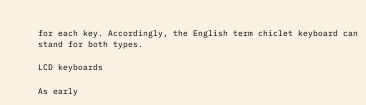for each key. Accordingly, the English term chiclet keyboard can stand for both types.

LCD keyboards

As early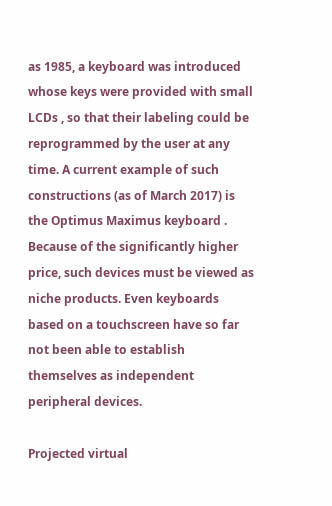as 1985, a keyboard was introduced whose keys were provided with small LCDs , so that their labeling could be reprogrammed by the user at any time. A current example of such constructions (as of March 2017) is the Optimus Maximus keyboard . Because of the significantly higher price, such devices must be viewed as niche products. Even keyboards based on a touchscreen have so far not been able to establish themselves as independent peripheral devices.

Projected virtual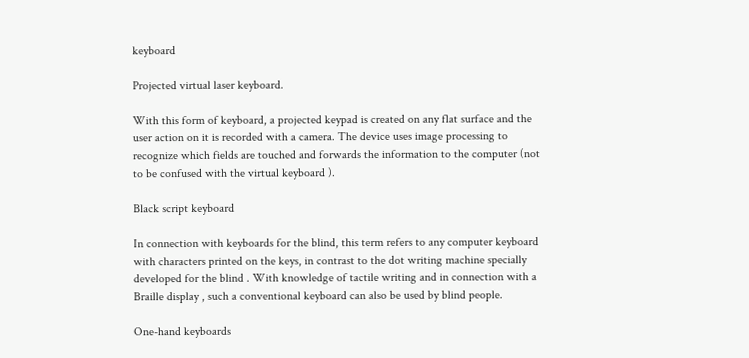keyboard

Projected virtual laser keyboard.

With this form of keyboard, a projected keypad is created on any flat surface and the user action on it is recorded with a camera. The device uses image processing to recognize which fields are touched and forwards the information to the computer (not to be confused with the virtual keyboard ).

Black script keyboard

In connection with keyboards for the blind, this term refers to any computer keyboard with characters printed on the keys, in contrast to the dot writing machine specially developed for the blind . With knowledge of tactile writing and in connection with a Braille display , such a conventional keyboard can also be used by blind people.

One-hand keyboards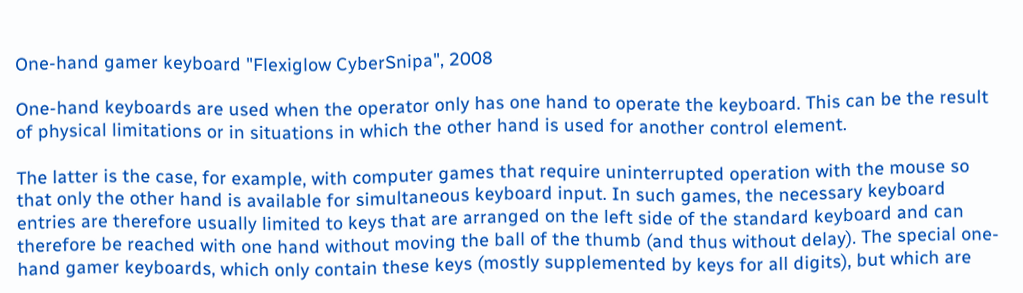One-hand gamer keyboard "Flexiglow CyberSnipa", 2008

One-hand keyboards are used when the operator only has one hand to operate the keyboard. This can be the result of physical limitations or in situations in which the other hand is used for another control element.

The latter is the case, for example, with computer games that require uninterrupted operation with the mouse so that only the other hand is available for simultaneous keyboard input. In such games, the necessary keyboard entries are therefore usually limited to keys that are arranged on the left side of the standard keyboard and can therefore be reached with one hand without moving the ball of the thumb (and thus without delay). The special one-hand gamer keyboards, which only contain these keys (mostly supplemented by keys for all digits), but which are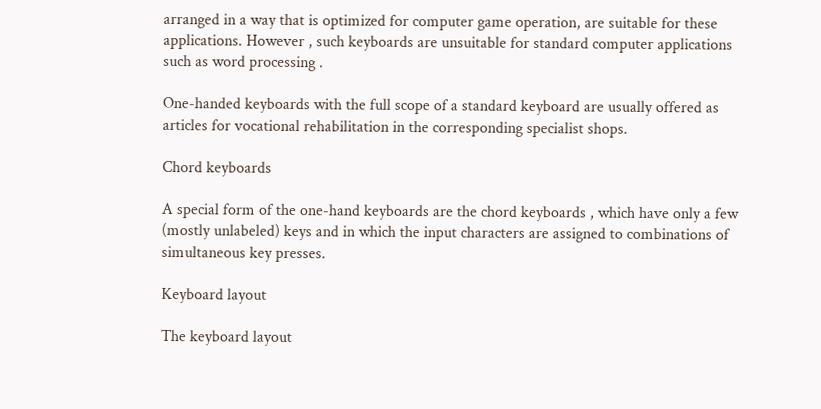arranged in a way that is optimized for computer game operation, are suitable for these applications. However , such keyboards are unsuitable for standard computer applications such as word processing .

One-handed keyboards with the full scope of a standard keyboard are usually offered as articles for vocational rehabilitation in the corresponding specialist shops.

Chord keyboards

A special form of the one-hand keyboards are the chord keyboards , which have only a few (mostly unlabeled) keys and in which the input characters are assigned to combinations of simultaneous key presses.

Keyboard layout

The keyboard layout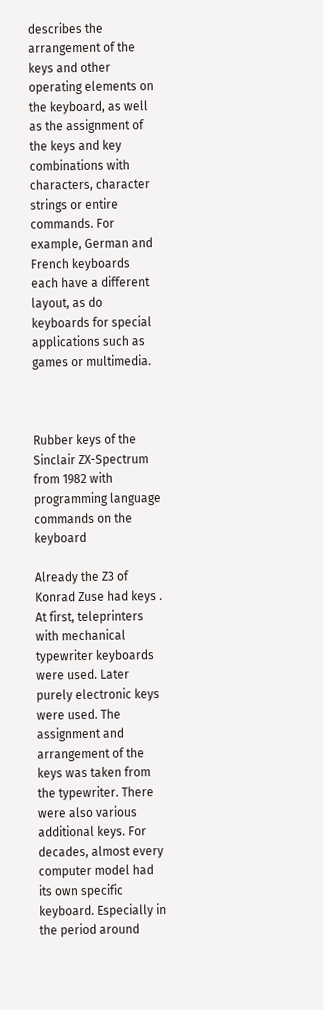describes the arrangement of the keys and other operating elements on the keyboard, as well as the assignment of the keys and key combinations with characters, character strings or entire commands. For example, German and French keyboards each have a different layout, as do keyboards for special applications such as games or multimedia.



Rubber keys of the Sinclair ZX-Spectrum from 1982 with programming language commands on the keyboard

Already the Z3 of Konrad Zuse had keys . At first, teleprinters with mechanical typewriter keyboards were used. Later purely electronic keys were used. The assignment and arrangement of the keys was taken from the typewriter. There were also various additional keys. For decades, almost every computer model had its own specific keyboard. Especially in the period around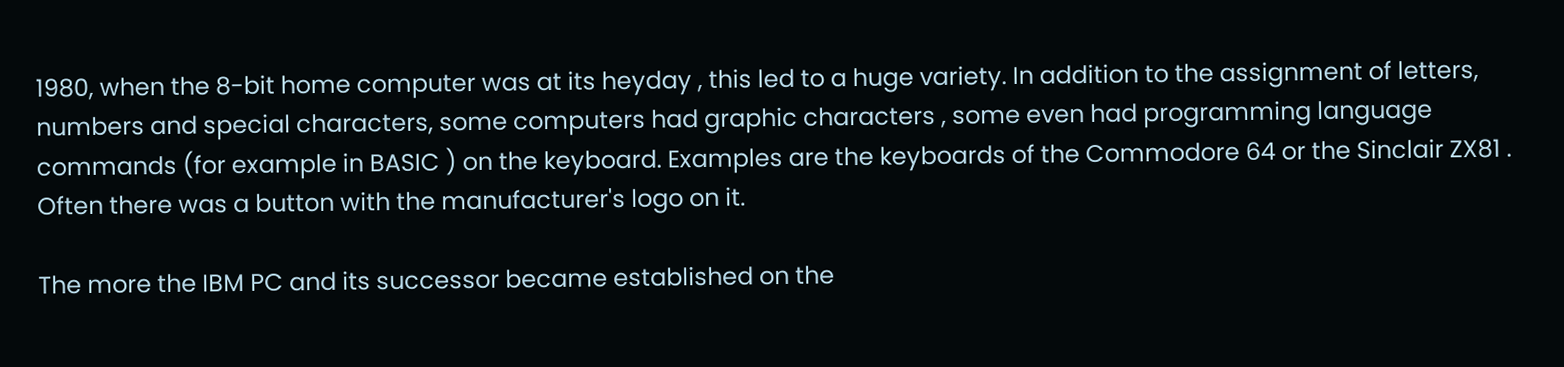1980, when the 8-bit home computer was at its heyday , this led to a huge variety. In addition to the assignment of letters, numbers and special characters, some computers had graphic characters , some even had programming language commands (for example in BASIC ) on the keyboard. Examples are the keyboards of the Commodore 64 or the Sinclair ZX81 . Often there was a button with the manufacturer's logo on it.

The more the IBM PC and its successor became established on the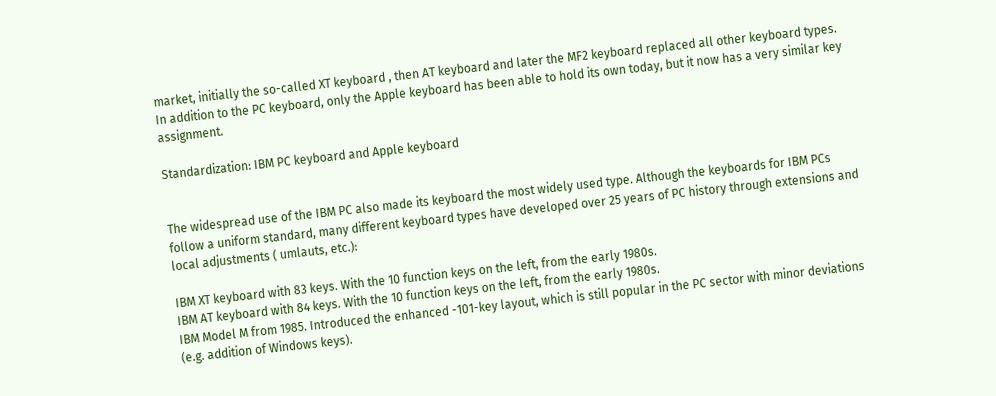market, initially the so-called XT keyboard , then AT keyboard and later the MF2 keyboard replaced all other keyboard types. In addition to the PC keyboard, only the Apple keyboard has been able to hold its own today, but it now has a very similar key assignment.

Standardization: IBM PC keyboard and Apple keyboard


The widespread use of the IBM PC also made its keyboard the most widely used type. Although the keyboards for IBM PCs follow a uniform standard, many different keyboard types have developed over 25 years of PC history through extensions and local adjustments ( umlauts, etc.):

IBM XT keyboard with 83 keys. With the 10 function keys on the left, from the early 1980s.
IBM AT keyboard with 84 keys. With the 10 function keys on the left, from the early 1980s.
IBM Model M from 1985. Introduced the enhanced -101-key layout, which is still popular in the PC sector with minor deviations (e.g. addition of Windows keys).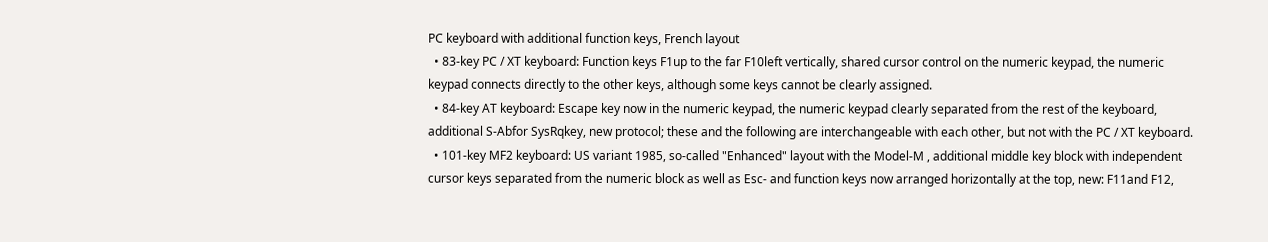PC keyboard with additional function keys, French layout
  • 83-key PC / XT keyboard: Function keys F1up to the far F10left vertically, shared cursor control on the numeric keypad, the numeric keypad connects directly to the other keys, although some keys cannot be clearly assigned.
  • 84-key AT keyboard: Escape key now in the numeric keypad, the numeric keypad clearly separated from the rest of the keyboard, additional S-Abfor SysRqkey, new protocol; these and the following are interchangeable with each other, but not with the PC / XT keyboard.
  • 101-key MF2 keyboard: US variant 1985, so-called "Enhanced" layout with the Model-M , additional middle key block with independent cursor keys separated from the numeric block as well as Esc- and function keys now arranged horizontally at the top, new: F11and F12,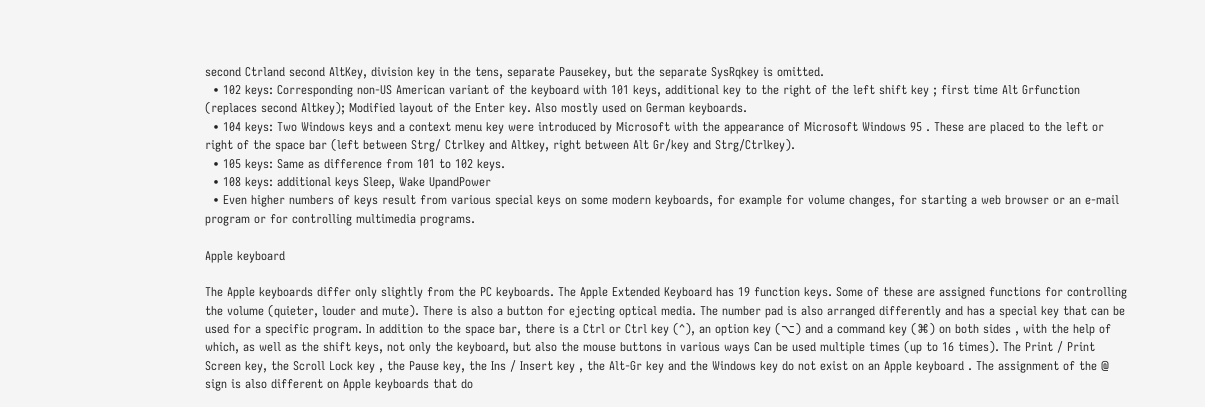second Ctrland second AltKey, division key in the tens, separate Pausekey, but the separate SysRqkey is omitted.
  • 102 keys: Corresponding non-US American variant of the keyboard with 101 keys, additional key to the right of the left shift key ; first time Alt Grfunction (replaces second Altkey); Modified layout of the Enter key. Also mostly used on German keyboards.
  • 104 keys: Two Windows keys and a context menu key were introduced by Microsoft with the appearance of Microsoft Windows 95 . These are placed to the left or right of the space bar (left between Strg/ Ctrlkey and Altkey, right between Alt Gr/key and Strg/Ctrlkey).
  • 105 keys: Same as difference from 101 to 102 keys.
  • 108 keys: additional keys Sleep, Wake UpandPower
  • Even higher numbers of keys result from various special keys on some modern keyboards, for example for volume changes, for starting a web browser or an e-mail program or for controlling multimedia programs.

Apple keyboard

The Apple keyboards differ only slightly from the PC keyboards. The Apple Extended Keyboard has 19 function keys. Some of these are assigned functions for controlling the volume (quieter, louder and mute). There is also a button for ejecting optical media. The number pad is also arranged differently and has a special key that can be used for a specific program. In addition to the space bar, there is a Ctrl or Ctrl key (^), an option key (⌥) and a command key (⌘) on both sides , with the help of which, as well as the shift keys, not only the keyboard, but also the mouse buttons in various ways Can be used multiple times (up to 16 times). The Print / Print Screen key, the Scroll Lock key , the Pause key, the Ins / Insert key , the Alt-Gr key and the Windows key do not exist on an Apple keyboard . The assignment of the @ sign is also different on Apple keyboards that do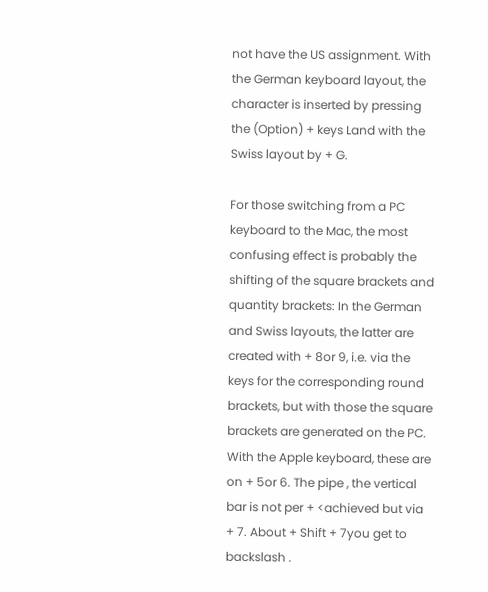not have the US assignment. With the German keyboard layout, the character is inserted by pressing the (Option) + keys Land with the Swiss layout by + G.

For those switching from a PC keyboard to the Mac, the most confusing effect is probably the shifting of the square brackets and quantity brackets: In the German and Swiss layouts, the latter are created with + 8or 9, i.e. via the keys for the corresponding round brackets, but with those the square brackets are generated on the PC. With the Apple keyboard, these are on + 5or 6. The pipe , the vertical bar is not per + <achieved but via + 7. About + Shift + 7you get to backslash .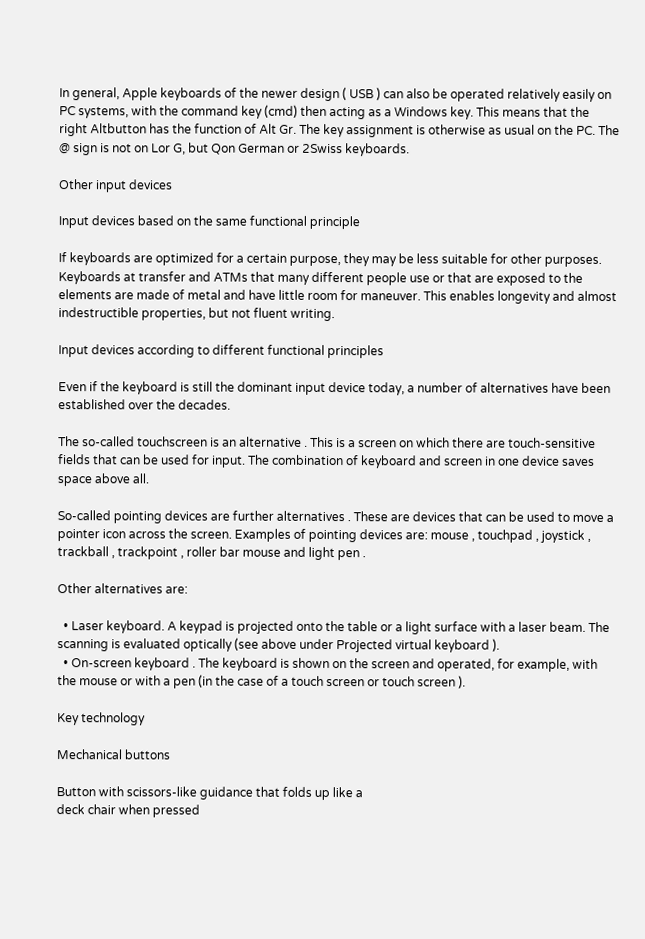In general, Apple keyboards of the newer design ( USB ) can also be operated relatively easily on PC systems, with the command key (cmd) then acting as a Windows key. This means that the right Altbutton has the function of Alt Gr. The key assignment is otherwise as usual on the PC. The @ sign is not on Lor G, but Qon German or 2Swiss keyboards.

Other input devices

Input devices based on the same functional principle

If keyboards are optimized for a certain purpose, they may be less suitable for other purposes. Keyboards at transfer and ATMs that many different people use or that are exposed to the elements are made of metal and have little room for maneuver. This enables longevity and almost indestructible properties, but not fluent writing.

Input devices according to different functional principles

Even if the keyboard is still the dominant input device today, a number of alternatives have been established over the decades.

The so-called touchscreen is an alternative . This is a screen on which there are touch-sensitive fields that can be used for input. The combination of keyboard and screen in one device saves space above all.

So-called pointing devices are further alternatives . These are devices that can be used to move a pointer icon across the screen. Examples of pointing devices are: mouse , touchpad , joystick , trackball , trackpoint , roller bar mouse and light pen .

Other alternatives are:

  • Laser keyboard. A keypad is projected onto the table or a light surface with a laser beam. The scanning is evaluated optically (see above under Projected virtual keyboard ).
  • On-screen keyboard . The keyboard is shown on the screen and operated, for example, with the mouse or with a pen (in the case of a touch screen or touch screen ).

Key technology

Mechanical buttons

Button with scissors-like guidance that folds up like a
deck chair when pressed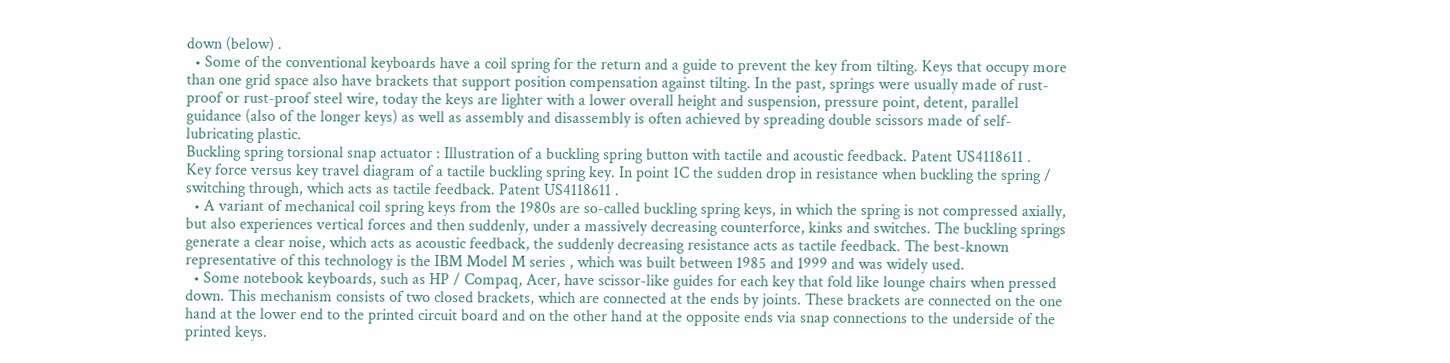down (below) .
  • Some of the conventional keyboards have a coil spring for the return and a guide to prevent the key from tilting. Keys that occupy more than one grid space also have brackets that support position compensation against tilting. In the past, springs were usually made of rust-proof or rust-proof steel wire, today the keys are lighter with a lower overall height and suspension, pressure point, detent, parallel guidance (also of the longer keys) as well as assembly and disassembly is often achieved by spreading double scissors made of self-lubricating plastic.
Buckling spring torsional snap actuator : Illustration of a buckling spring button with tactile and acoustic feedback. Patent US4118611 .
Key force versus key travel diagram of a tactile buckling spring key. In point 1C the sudden drop in resistance when buckling the spring / switching through, which acts as tactile feedback. Patent US4118611 .
  • A variant of mechanical coil spring keys from the 1980s are so-called buckling spring keys, in which the spring is not compressed axially, but also experiences vertical forces and then suddenly, under a massively decreasing counterforce, kinks and switches. The buckling springs generate a clear noise, which acts as acoustic feedback, the suddenly decreasing resistance acts as tactile feedback. The best-known representative of this technology is the IBM Model M series , which was built between 1985 and 1999 and was widely used.
  • Some notebook keyboards, such as HP / Compaq, Acer, have scissor-like guides for each key that fold like lounge chairs when pressed down. This mechanism consists of two closed brackets, which are connected at the ends by joints. These brackets are connected on the one hand at the lower end to the printed circuit board and on the other hand at the opposite ends via snap connections to the underside of the printed keys.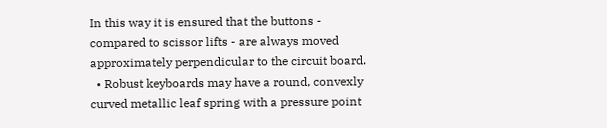In this way it is ensured that the buttons - compared to scissor lifts - are always moved approximately perpendicular to the circuit board.
  • Robust keyboards may have a round, convexly curved metallic leaf spring with a pressure point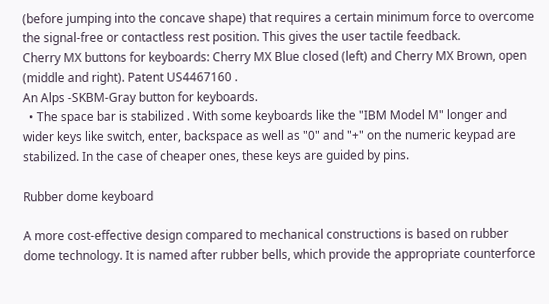(before jumping into the concave shape) that requires a certain minimum force to overcome the signal-free or contactless rest position. This gives the user tactile feedback.
Cherry MX buttons for keyboards: Cherry MX Blue closed (left) and Cherry MX Brown, open (middle and right). Patent US4467160 .
An Alps -SKBM-Gray button for keyboards.
  • The space bar is stabilized . With some keyboards like the "IBM Model M" longer and wider keys like switch, enter, backspace as well as "0" and "+" on the numeric keypad are stabilized. In the case of cheaper ones, these keys are guided by pins.

Rubber dome keyboard

A more cost-effective design compared to mechanical constructions is based on rubber dome technology. It is named after rubber bells, which provide the appropriate counterforce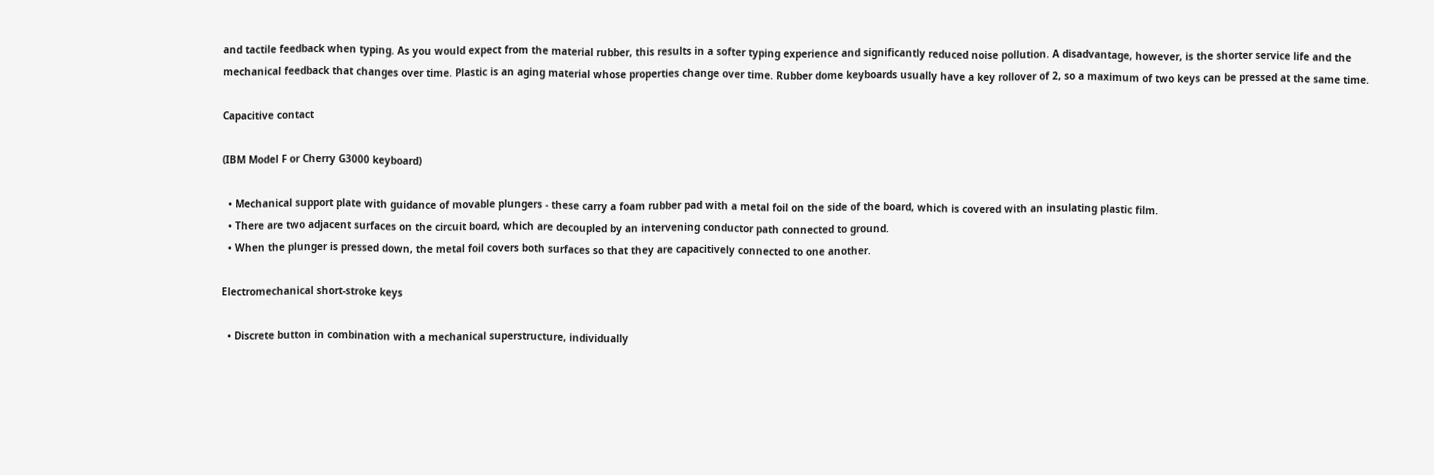and tactile feedback when typing. As you would expect from the material rubber, this results in a softer typing experience and significantly reduced noise pollution. A disadvantage, however, is the shorter service life and the mechanical feedback that changes over time. Plastic is an aging material whose properties change over time. Rubber dome keyboards usually have a key rollover of 2, so a maximum of two keys can be pressed at the same time.

Capacitive contact

(IBM Model F or Cherry G3000 keyboard)

  • Mechanical support plate with guidance of movable plungers - these carry a foam rubber pad with a metal foil on the side of the board, which is covered with an insulating plastic film.
  • There are two adjacent surfaces on the circuit board, which are decoupled by an intervening conductor path connected to ground.
  • When the plunger is pressed down, the metal foil covers both surfaces so that they are capacitively connected to one another.

Electromechanical short-stroke keys

  • Discrete button in combination with a mechanical superstructure, individually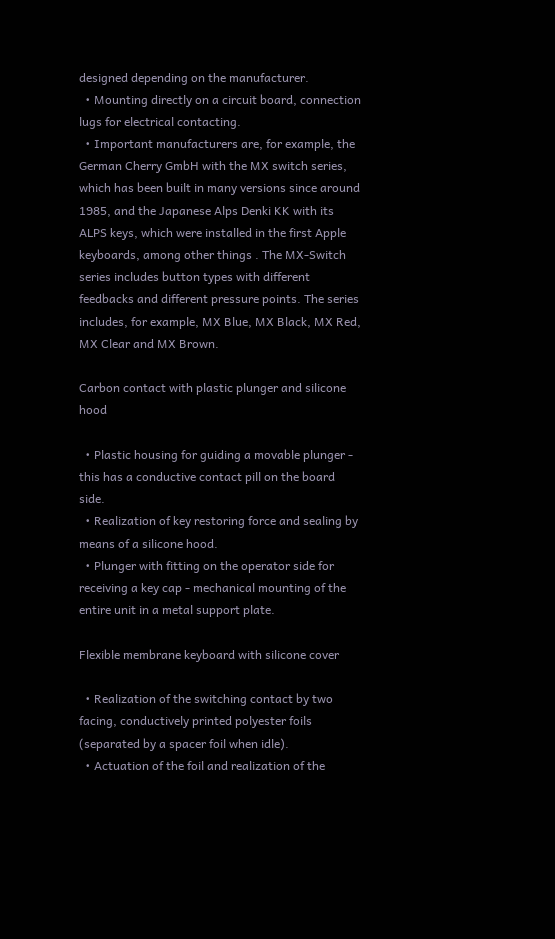designed depending on the manufacturer.
  • Mounting directly on a circuit board, connection lugs for electrical contacting.
  • Important manufacturers are, for example, the German Cherry GmbH with the MX switch series, which has been built in many versions since around 1985, and the Japanese Alps Denki KK with its ALPS keys, which were installed in the first Apple keyboards, among other things . The MX-Switch series includes button types with different feedbacks and different pressure points. The series includes, for example, MX Blue, MX Black, MX Red, MX Clear and MX Brown.

Carbon contact with plastic plunger and silicone hood

  • Plastic housing for guiding a movable plunger - this has a conductive contact pill on the board side.
  • Realization of key restoring force and sealing by means of a silicone hood.
  • Plunger with fitting on the operator side for receiving a key cap - mechanical mounting of the entire unit in a metal support plate.

Flexible membrane keyboard with silicone cover

  • Realization of the switching contact by two facing, conductively printed polyester foils (separated by a spacer foil when idle).
  • Actuation of the foil and realization of the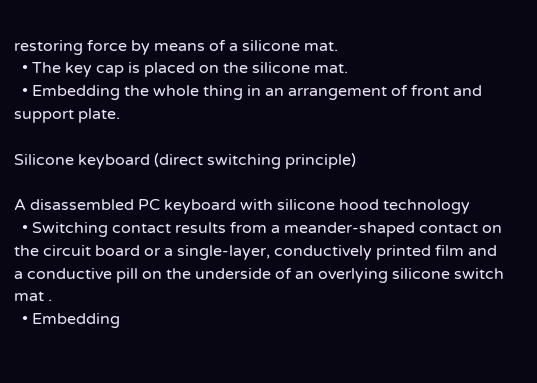restoring force by means of a silicone mat.
  • The key cap is placed on the silicone mat.
  • Embedding the whole thing in an arrangement of front and support plate.

Silicone keyboard (direct switching principle)

A disassembled PC keyboard with silicone hood technology
  • Switching contact results from a meander-shaped contact on the circuit board or a single-layer, conductively printed film and a conductive pill on the underside of an overlying silicone switch mat .
  • Embedding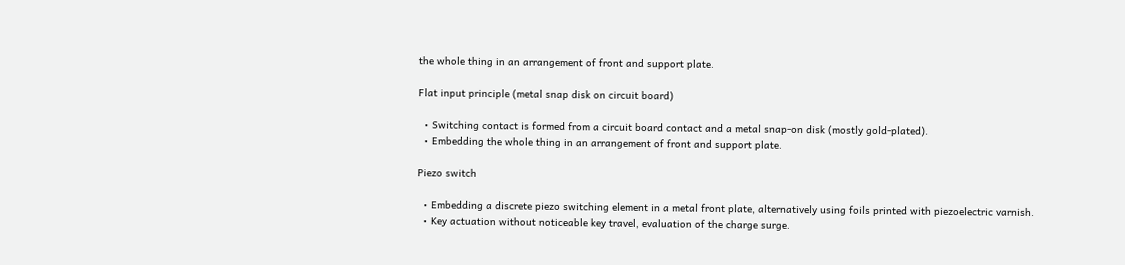the whole thing in an arrangement of front and support plate.

Flat input principle (metal snap disk on circuit board)

  • Switching contact is formed from a circuit board contact and a metal snap-on disk (mostly gold-plated).
  • Embedding the whole thing in an arrangement of front and support plate.

Piezo switch

  • Embedding a discrete piezo switching element in a metal front plate, alternatively using foils printed with piezoelectric varnish.
  • Key actuation without noticeable key travel, evaluation of the charge surge.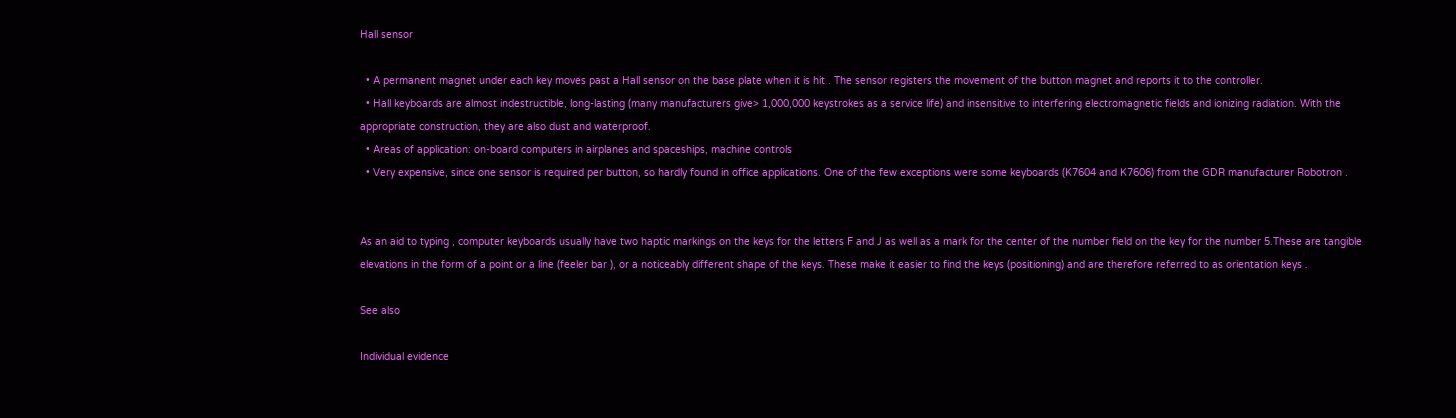Hall sensor

  • A permanent magnet under each key moves past a Hall sensor on the base plate when it is hit . The sensor registers the movement of the button magnet and reports it to the controller.
  • Hall keyboards are almost indestructible, long-lasting (many manufacturers give> 1,000,000 keystrokes as a service life) and insensitive to interfering electromagnetic fields and ionizing radiation. With the appropriate construction, they are also dust and waterproof.
  • Areas of application: on-board computers in airplanes and spaceships, machine controls
  • Very expensive, since one sensor is required per button, so hardly found in office applications. One of the few exceptions were some keyboards (K7604 and K7606) from the GDR manufacturer Robotron .


As an aid to typing , computer keyboards usually have two haptic markings on the keys for the letters F and J as well as a mark for the center of the number field on the key for the number 5.These are tangible elevations in the form of a point or a line (feeler bar ), or a noticeably different shape of the keys. These make it easier to find the keys (positioning) and are therefore referred to as orientation keys .

See also

Individual evidence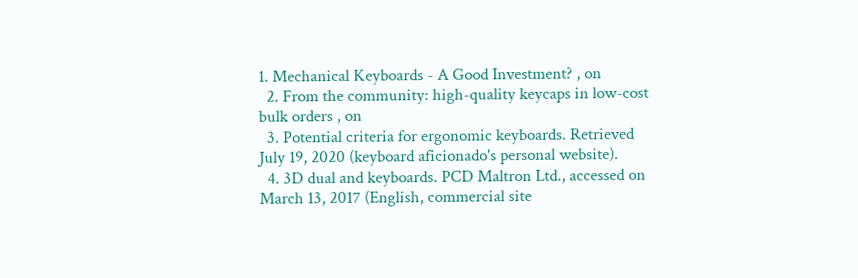1. Mechanical Keyboards - A Good Investment? , on
  2. From the community: high-quality keycaps in low-cost bulk orders , on
  3. Potential criteria for ergonomic keyboards. Retrieved July 19, 2020 (keyboard aficionado's personal website).
  4. 3D dual and keyboards. PCD Maltron Ltd., accessed on March 13, 2017 (English, commercial site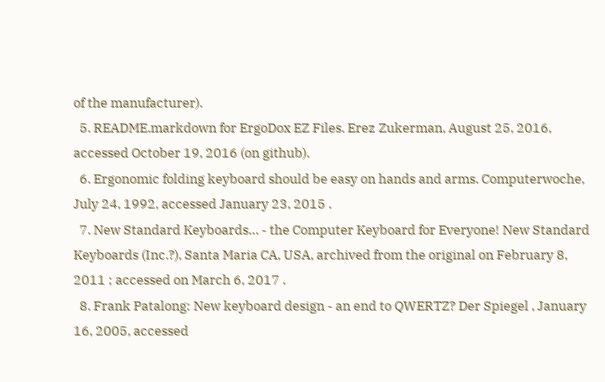of the manufacturer).
  5. README.markdown for ErgoDox EZ Files. Erez Zukerman, August 25, 2016, accessed October 19, 2016 (on github).
  6. Ergonomic folding keyboard should be easy on hands and arms. Computerwoche, July 24, 1992, accessed January 23, 2015 .
  7. New Standard Keyboards… - the Computer Keyboard for Everyone! New Standard Keyboards (Inc.?), Santa Maria CA, USA, archived from the original on February 8, 2011 ; accessed on March 6, 2017 .
  8. Frank Patalong: New keyboard design - an end to QWERTZ? Der Spiegel , January 16, 2005, accessed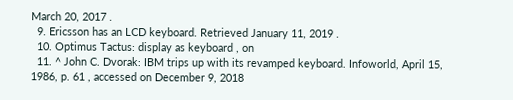March 20, 2017 .
  9. Ericsson has an LCD keyboard. Retrieved January 11, 2019 .
  10. Optimus Tactus: display as keyboard , on
  11. ^ John C. Dvorak: IBM trips up with its revamped keyboard. Infoworld, April 15, 1986, p. 61 , accessed on December 9, 2018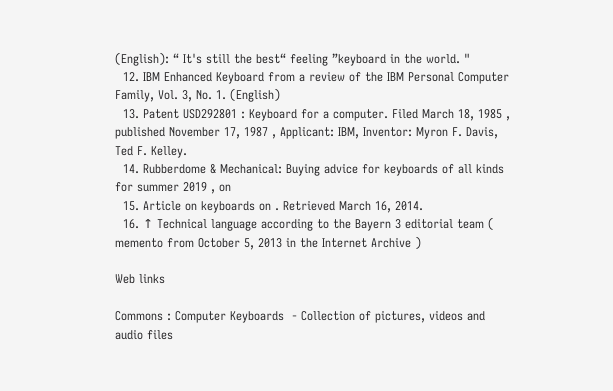(English): “ It's still the best“ feeling ”keyboard in the world. "
  12. IBM Enhanced Keyboard from a review of the IBM Personal Computer Family, Vol. 3, No. 1. (English)
  13. Patent USD292801 : Keyboard for a computer. Filed March 18, 1985 , published November 17, 1987 , Applicant: IBM, Inventor: Myron F. Davis, Ted F. Kelley.
  14. Rubberdome & Mechanical: Buying advice for keyboards of all kinds for summer 2019 , on
  15. Article on keyboards on . Retrieved March 16, 2014.
  16. ↑ Technical language according to the Bayern 3 editorial team ( memento from October 5, 2013 in the Internet Archive )

Web links

Commons : Computer Keyboards  - Collection of pictures, videos and audio files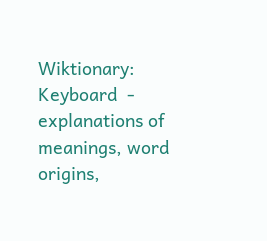Wiktionary: Keyboard  - explanations of meanings, word origins,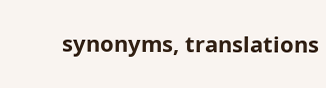synonyms, translations